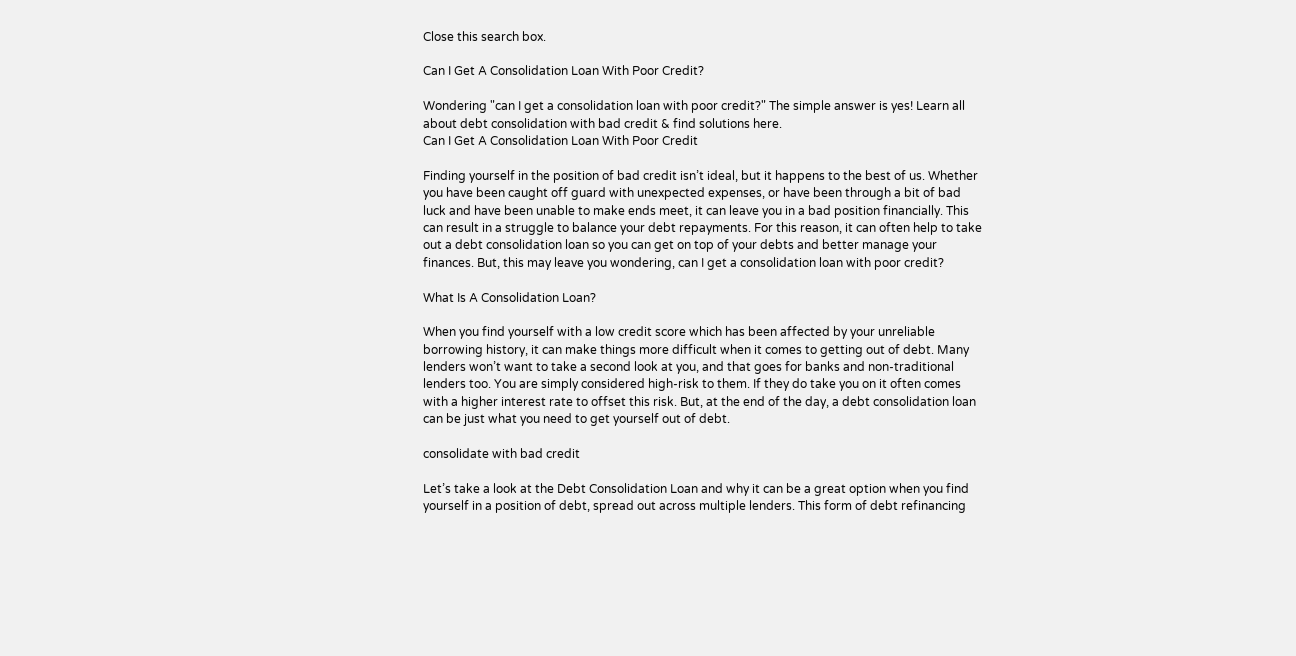Close this search box.

Can I Get A Consolidation Loan With Poor Credit?

Wondering "can I get a consolidation loan with poor credit?" The simple answer is yes! Learn all about debt consolidation with bad credit & find solutions here.
Can I Get A Consolidation Loan With Poor Credit

Finding yourself in the position of bad credit isn’t ideal, but it happens to the best of us. Whether you have been caught off guard with unexpected expenses, or have been through a bit of bad luck and have been unable to make ends meet, it can leave you in a bad position financially. This can result in a struggle to balance your debt repayments. For this reason, it can often help to take out a debt consolidation loan so you can get on top of your debts and better manage your finances. But, this may leave you wondering, can I get a consolidation loan with poor credit?

What Is A Consolidation Loan?

When you find yourself with a low credit score which has been affected by your unreliable borrowing history, it can make things more difficult when it comes to getting out of debt. Many lenders won’t want to take a second look at you, and that goes for banks and non-traditional lenders too. You are simply considered high-risk to them. If they do take you on it often comes with a higher interest rate to offset this risk. But, at the end of the day, a debt consolidation loan can be just what you need to get yourself out of debt.

consolidate with bad credit

Let’s take a look at the Debt Consolidation Loan and why it can be a great option when you find yourself in a position of debt, spread out across multiple lenders. This form of debt refinancing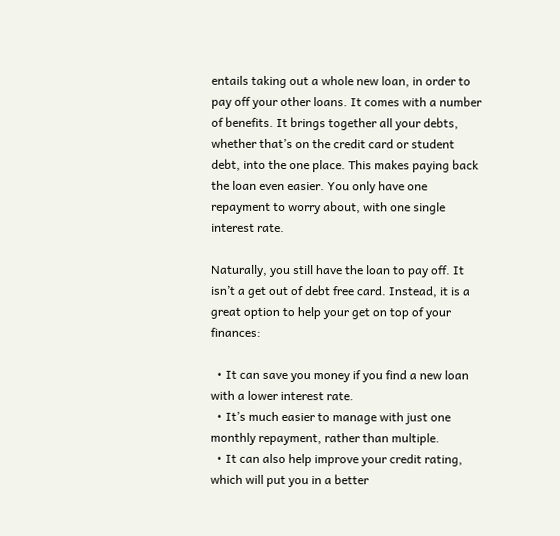entails taking out a whole new loan, in order to pay off your other loans. It comes with a number of benefits. It brings together all your debts, whether that’s on the credit card or student debt, into the one place. This makes paying back the loan even easier. You only have one repayment to worry about, with one single interest rate.

Naturally, you still have the loan to pay off. It isn’t a get out of debt free card. Instead, it is a great option to help your get on top of your finances:

  • It can save you money if you find a new loan with a lower interest rate.
  • It’s much easier to manage with just one monthly repayment, rather than multiple.
  • It can also help improve your credit rating, which will put you in a better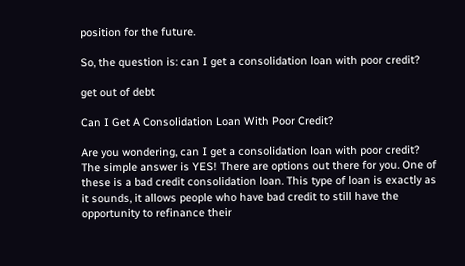position for the future.

So, the question is: can I get a consolidation loan with poor credit?

get out of debt

Can I Get A Consolidation Loan With Poor Credit?

Are you wondering, can I get a consolidation loan with poor credit? The simple answer is YES! There are options out there for you. One of these is a bad credit consolidation loan. This type of loan is exactly as it sounds, it allows people who have bad credit to still have the opportunity to refinance their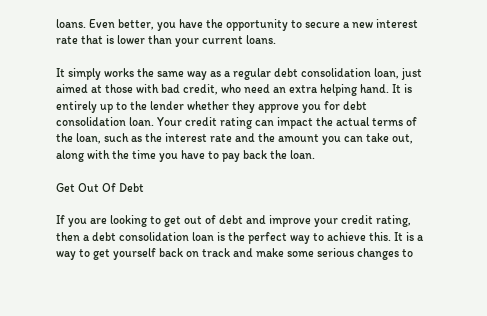loans. Even better, you have the opportunity to secure a new interest rate that is lower than your current loans.

It simply works the same way as a regular debt consolidation loan, just aimed at those with bad credit, who need an extra helping hand. It is entirely up to the lender whether they approve you for debt consolidation loan. Your credit rating can impact the actual terms of the loan, such as the interest rate and the amount you can take out, along with the time you have to pay back the loan.

Get Out Of Debt

If you are looking to get out of debt and improve your credit rating, then a debt consolidation loan is the perfect way to achieve this. It is a way to get yourself back on track and make some serious changes to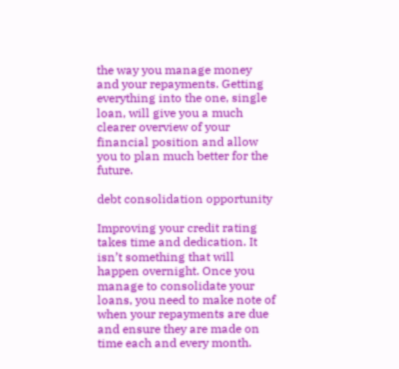the way you manage money and your repayments. Getting everything into the one, single loan, will give you a much clearer overview of your financial position and allow you to plan much better for the future.

debt consolidation opportunity

Improving your credit rating takes time and dedication. It isn’t something that will happen overnight. Once you manage to consolidate your loans, you need to make note of when your repayments are due and ensure they are made on time each and every month.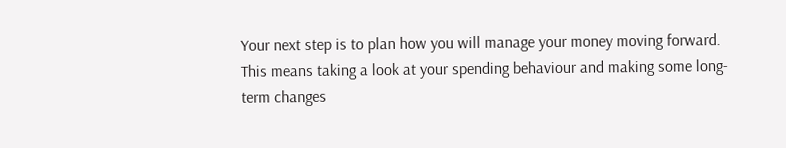Your next step is to plan how you will manage your money moving forward. This means taking a look at your spending behaviour and making some long-term changes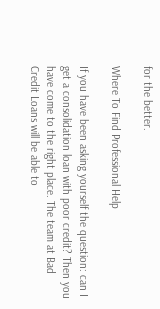for the better.

Where To Find Professional Help

If you have been asking yourself the question: can I get a consolidation loan with poor credit? Then you have come to the right place. The team at Bad Credit Loans will be able to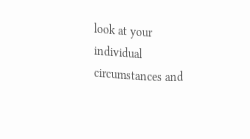look at your individual circumstances and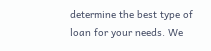determine the best type of loan for your needs. We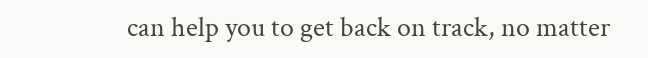can help you to get back on track, no matter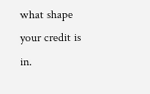what shape your credit is in.